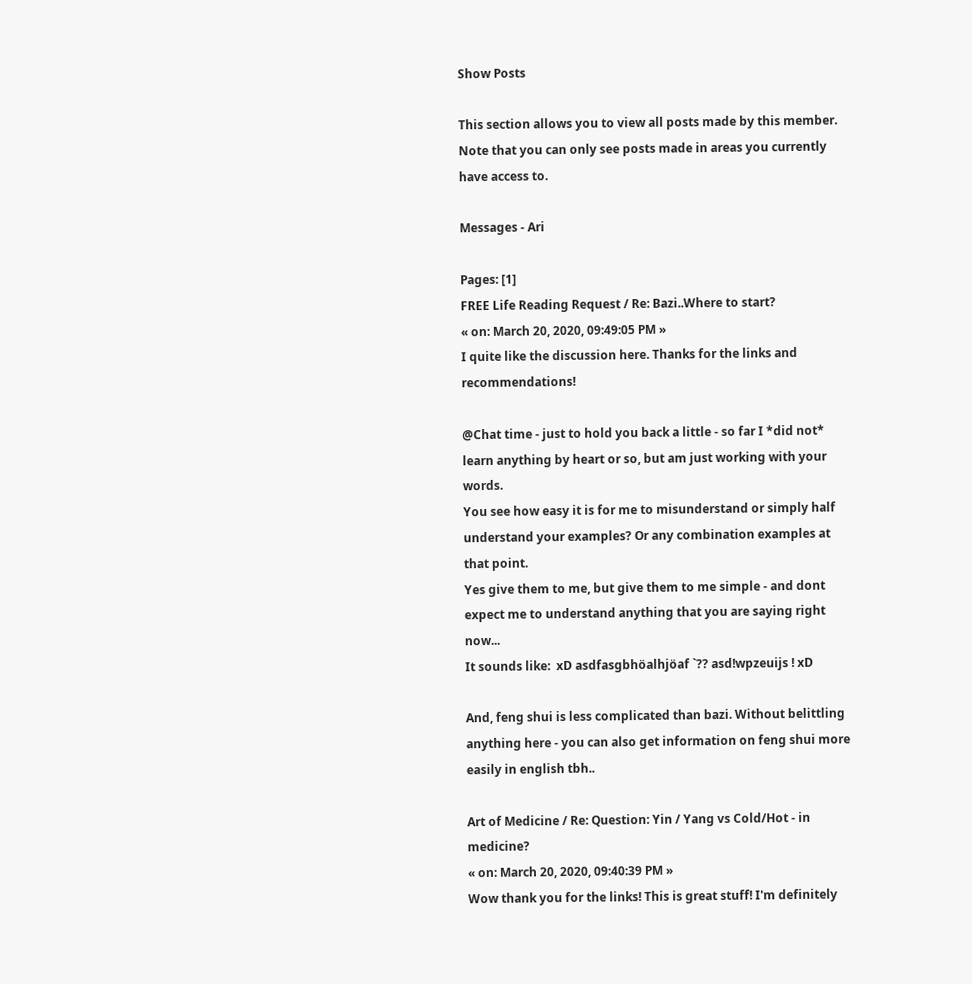Show Posts

This section allows you to view all posts made by this member. Note that you can only see posts made in areas you currently have access to.

Messages - Ari

Pages: [1]
FREE Life Reading Request / Re: Bazi..Where to start?
« on: March 20, 2020, 09:49:05 PM »
I quite like the discussion here. Thanks for the links and recommendations!

@Chat time - just to hold you back a little - so far I *did not* learn anything by heart or so, but am just working with your words.
You see how easy it is for me to misunderstand or simply half understand your examples? Or any combination examples at that point.
Yes give them to me, but give them to me simple - and dont expect me to understand anything that you are saying right now...
It sounds like:  xD asdfasgbhöalhjöaf `?? asd!wpzeuijs ! xD

And, feng shui is less complicated than bazi. Without belittling anything here - you can also get information on feng shui more easily in english tbh..

Art of Medicine / Re: Question: Yin / Yang vs Cold/Hot - in medicine?
« on: March 20, 2020, 09:40:39 PM »
Wow thank you for the links! This is great stuff! I'm definitely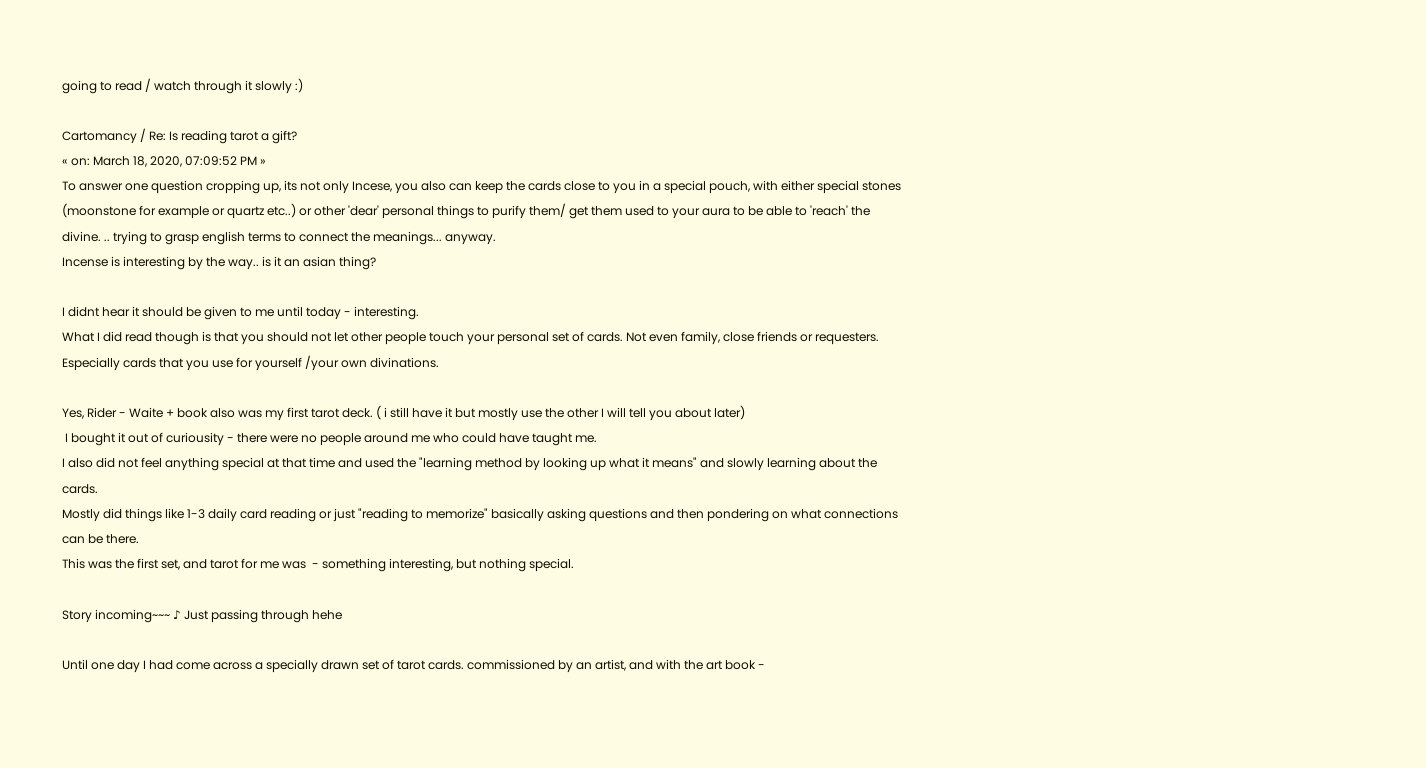going to read / watch through it slowly :)

Cartomancy / Re: Is reading tarot a gift?
« on: March 18, 2020, 07:09:52 PM »
To answer one question cropping up, its not only Incese, you also can keep the cards close to you in a special pouch, with either special stones (moonstone for example or quartz etc..) or other 'dear' personal things to purify them/ get them used to your aura to be able to 'reach' the divine. .. trying to grasp english terms to connect the meanings... anyway.
Incense is interesting by the way.. is it an asian thing?

I didnt hear it should be given to me until today - interesting.
What I did read though is that you should not let other people touch your personal set of cards. Not even family, close friends or requesters.
Especially cards that you use for yourself /your own divinations.

Yes, Rider - Waite + book also was my first tarot deck. ( i still have it but mostly use the other I will tell you about later)
 I bought it out of curiousity - there were no people around me who could have taught me.
I also did not feel anything special at that time and used the "learning method by looking up what it means" and slowly learning about the cards.
Mostly did things like 1-3 daily card reading or just "reading to memorize" basically asking questions and then pondering on what connections can be there.
This was the first set, and tarot for me was  - something interesting, but nothing special.

Story incoming~~~ ♪ Just passing through hehe

Until one day I had come across a specially drawn set of tarot cards. commissioned by an artist, and with the art book -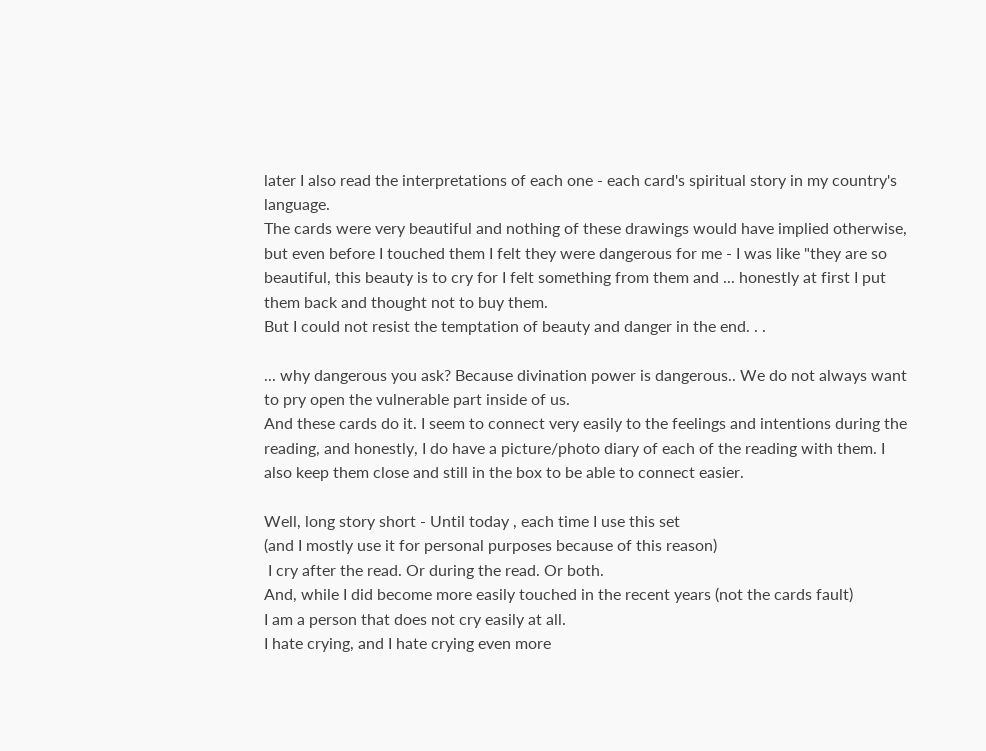later I also read the interpretations of each one - each card's spiritual story in my country's language.
The cards were very beautiful and nothing of these drawings would have implied otherwise, but even before I touched them I felt they were dangerous for me - I was like "they are so beautiful, this beauty is to cry for I felt something from them and ... honestly at first I put them back and thought not to buy them.
But I could not resist the temptation of beauty and danger in the end. . .

... why dangerous you ask? Because divination power is dangerous.. We do not always want to pry open the vulnerable part inside of us.
And these cards do it. I seem to connect very easily to the feelings and intentions during the reading, and honestly, I do have a picture/photo diary of each of the reading with them. I also keep them close and still in the box to be able to connect easier.

Well, long story short - Until today , each time I use this set
(and I mostly use it for personal purposes because of this reason)
 I cry after the read. Or during the read. Or both.
And, while I did become more easily touched in the recent years (not the cards fault)
I am a person that does not cry easily at all.
I hate crying, and I hate crying even more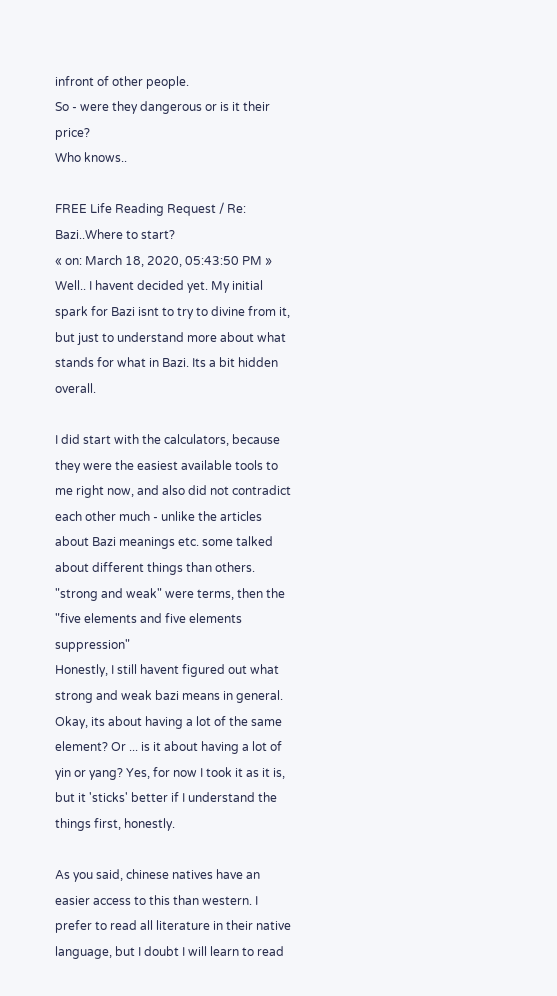infront of other people.
So - were they dangerous or is it their price?
Who knows..

FREE Life Reading Request / Re: Bazi..Where to start?
« on: March 18, 2020, 05:43:50 PM »
Well.. I havent decided yet. My initial spark for Bazi isnt to try to divine from it, but just to understand more about what stands for what in Bazi. Its a bit hidden overall.

I did start with the calculators, because they were the easiest available tools to me right now, and also did not contradict each other much - unlike the articles about Bazi meanings etc. some talked about different things than others. "strong and weak" were terms, then the "five elements and five elements suppression"
Honestly, I still havent figured out what strong and weak bazi means in general. Okay, its about having a lot of the same element? Or ... is it about having a lot of yin or yang? Yes, for now I took it as it is, but it 'sticks' better if I understand the things first, honestly.

As you said, chinese natives have an easier access to this than western. I prefer to read all literature in their native language, but I doubt I will learn to read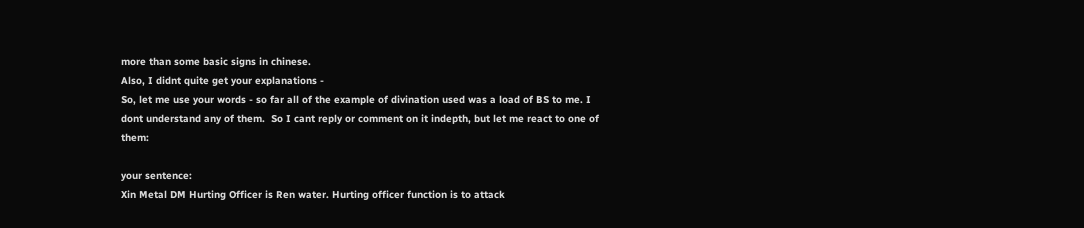more than some basic signs in chinese.
Also, I didnt quite get your explanations -
So, let me use your words - so far all of the example of divination used was a load of BS to me. I dont understand any of them.  So I cant reply or comment on it indepth, but let me react to one of them:

your sentence:
Xin Metal DM Hurting Officer is Ren water. Hurting officer function is to attack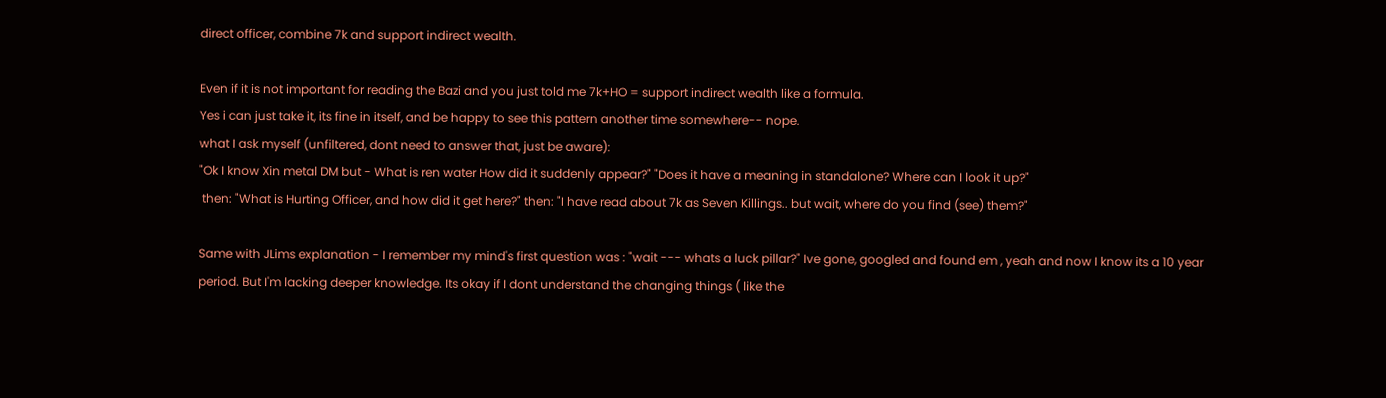direct officer, combine 7k and support indirect wealth.

Even if it is not important for reading the Bazi and you just told me 7k+HO = support indirect wealth like a formula.
Yes i can just take it, its fine in itself, and be happy to see this pattern another time somewhere-- nope.
what I ask myself (unfiltered, dont need to answer that, just be aware):
"Ok I know Xin metal DM but - What is ren water How did it suddenly appear?" "Does it have a meaning in standalone? Where can I look it up?"
 then: "What is Hurting Officer, and how did it get here?" then: "I have read about 7k as Seven Killings.. but wait, where do you find (see) them?"

Same with JLims explanation - I remember my mind's first question was : "wait --- whats a luck pillar?" Ive gone, googled and found em , yeah and now I know its a 10 year period. But I'm lacking deeper knowledge. Its okay if I dont understand the changing things ( like the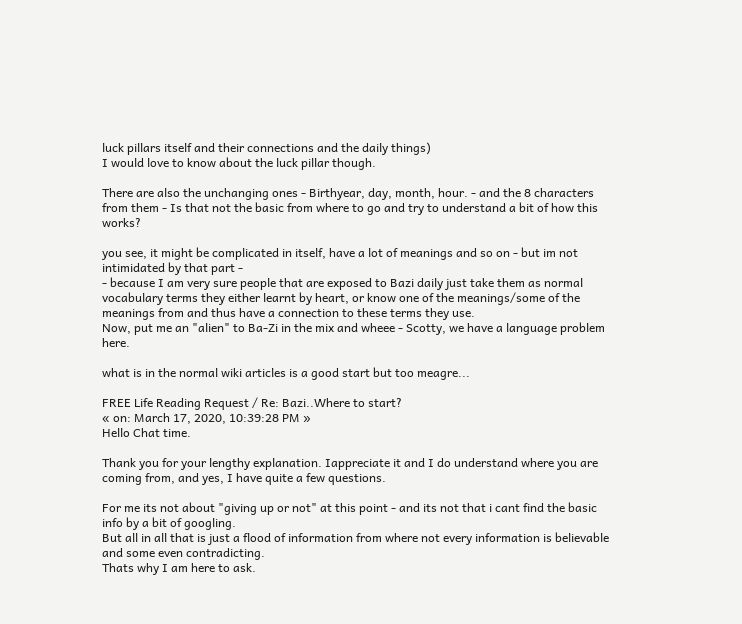luck pillars itself and their connections and the daily things)
I would love to know about the luck pillar though.

There are also the unchanging ones - Birthyear, day, month, hour. - and the 8 characters from them - Is that not the basic from where to go and try to understand a bit of how this works?

you see, it might be complicated in itself, have a lot of meanings and so on - but im not intimidated by that part -
- because I am very sure people that are exposed to Bazi daily just take them as normal vocabulary terms they either learnt by heart, or know one of the meanings/some of the meanings from and thus have a connection to these terms they use.
Now, put me an "alien" to Ba-Zi in the mix and wheee - Scotty, we have a language problem here.

what is in the normal wiki articles is a good start but too meagre...

FREE Life Reading Request / Re: Bazi..Where to start?
« on: March 17, 2020, 10:39:28 PM »
Hello Chat time.

Thank you for your lengthy explanation. Iappreciate it and I do understand where you are coming from, and yes, I have quite a few questions.

For me its not about "giving up or not" at this point - and its not that i cant find the basic info by a bit of googling.
But all in all that is just a flood of information from where not every information is believable and some even contradicting.
Thats why I am here to ask.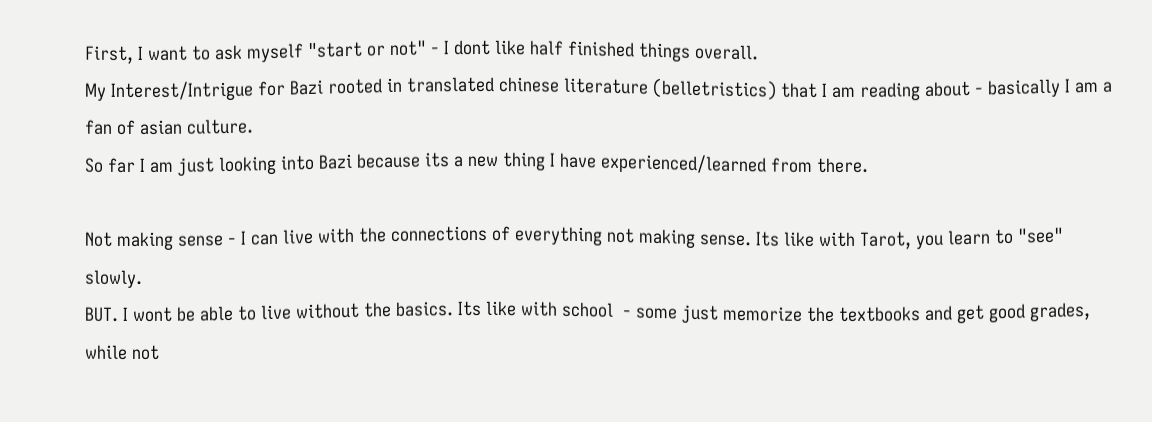First, I want to ask myself "start or not" - I dont like half finished things overall.
My Interest/Intrigue for Bazi rooted in translated chinese literature (belletristics) that I am reading about - basically I am a fan of asian culture.
So far I am just looking into Bazi because its a new thing I have experienced/learned from there.

Not making sense - I can live with the connections of everything not making sense. Its like with Tarot, you learn to "see" slowly.
BUT. I wont be able to live without the basics. Its like with school  - some just memorize the textbooks and get good grades, while not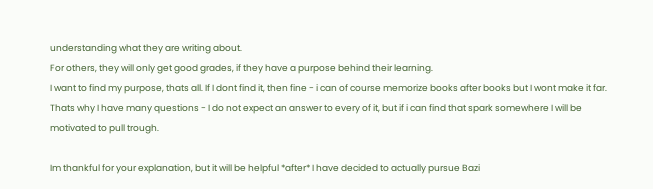understanding what they are writing about.
For others, they will only get good grades, if they have a purpose behind their learning.
I want to find my purpose, thats all. If I dont find it, then fine - i can of course memorize books after books but I wont make it far.
Thats why I have many questions - I do not expect an answer to every of it, but if i can find that spark somewhere I will be motivated to pull trough.

Im thankful for your explanation, but it will be helpful *after* I have decided to actually pursue Bazi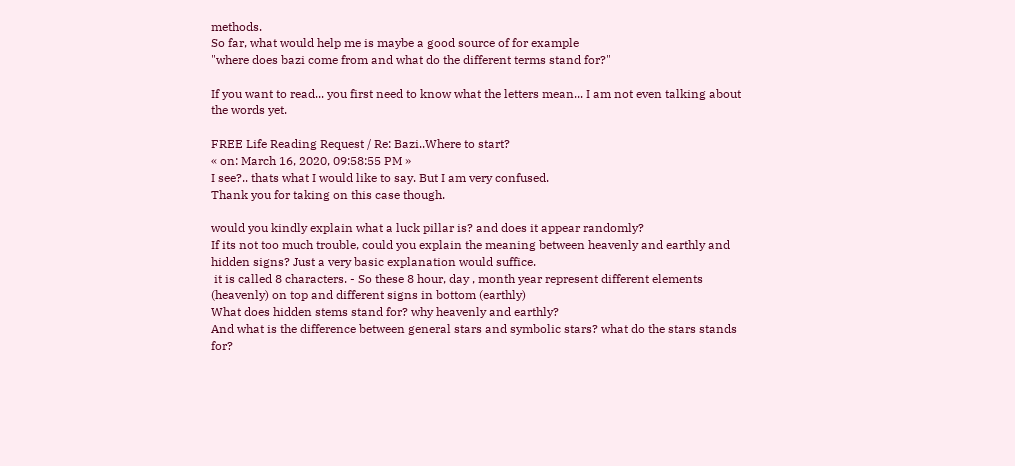methods.
So far, what would help me is maybe a good source of for example
"where does bazi come from and what do the different terms stand for?"

If you want to read... you first need to know what the letters mean... I am not even talking about the words yet.

FREE Life Reading Request / Re: Bazi..Where to start?
« on: March 16, 2020, 09:58:55 PM »
I see?.. thats what I would like to say. But I am very confused.
Thank you for taking on this case though.

would you kindly explain what a luck pillar is? and does it appear randomly?
If its not too much trouble, could you explain the meaning between heavenly and earthly and hidden signs? Just a very basic explanation would suffice.
 it is called 8 characters. - So these 8 hour, day , month year represent different elements (heavenly) on top and different signs in bottom (earthly)
What does hidden stems stand for? why heavenly and earthly?
And what is the difference between general stars and symbolic stars? what do the stars stands for?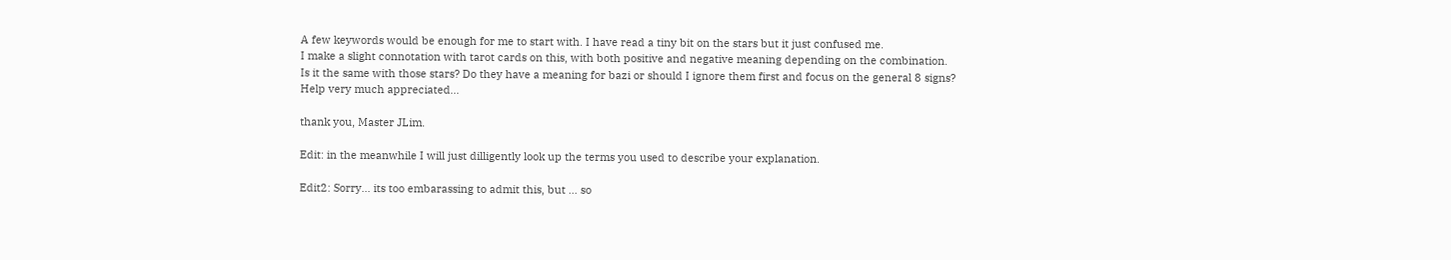A few keywords would be enough for me to start with. I have read a tiny bit on the stars but it just confused me.
I make a slight connotation with tarot cards on this, with both positive and negative meaning depending on the combination.
Is it the same with those stars? Do they have a meaning for bazi or should I ignore them first and focus on the general 8 signs?
Help very much appreciated...

thank you, Master JLim.

Edit: in the meanwhile I will just dilligently look up the terms you used to describe your explanation.

Edit2: Sorry... its too embarassing to admit this, but ... so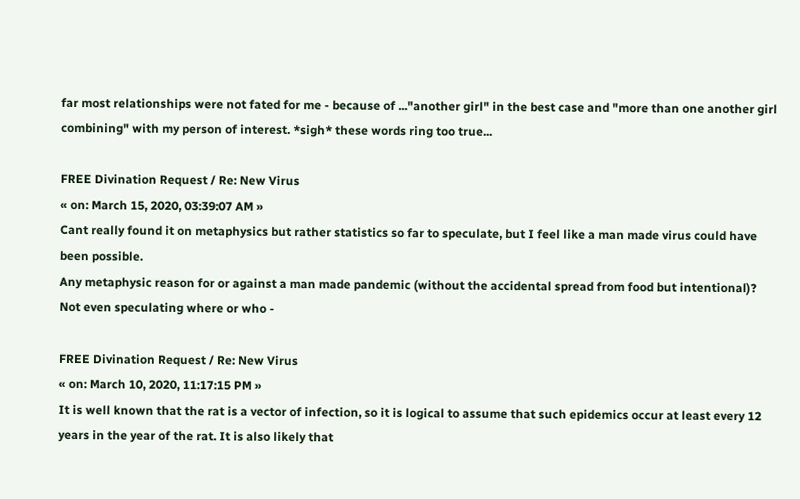far most relationships were not fated for me - because of ..."another girl" in the best case and "more than one another girl combining" with my person of interest. *sigh* these words ring too true...

FREE Divination Request / Re: New Virus
« on: March 15, 2020, 03:39:07 AM »
Cant really found it on metaphysics but rather statistics so far to speculate, but I feel like a man made virus could have been possible.
Any metaphysic reason for or against a man made pandemic (without the accidental spread from food but intentional)?
Not even speculating where or who -

FREE Divination Request / Re: New Virus
« on: March 10, 2020, 11:17:15 PM »
It is well known that the rat is a vector of infection, so it is logical to assume that such epidemics occur at least every 12 years in the year of the rat. It is also likely that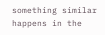something similar happens in the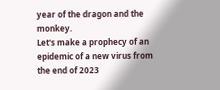year of the dragon and the monkey.
Let's make a prophecy of an epidemic of a new virus from the end of 2023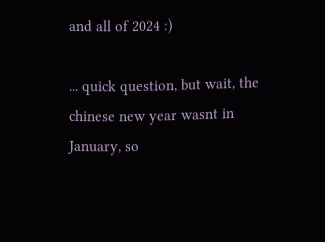and all of 2024 :)

... quick question, but wait, the chinese new year wasnt in January, so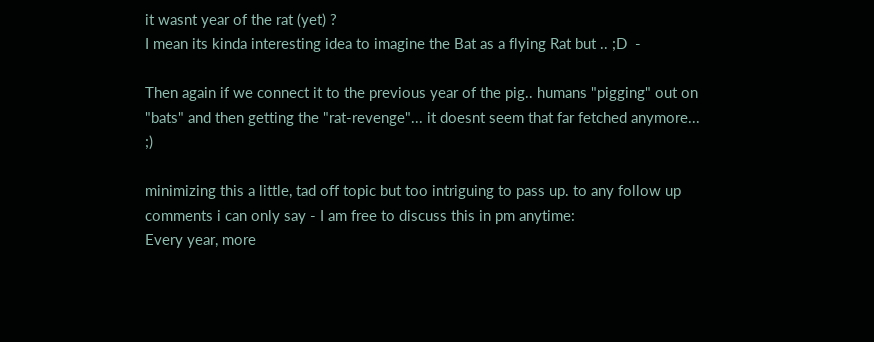it wasnt year of the rat (yet) ?
I mean its kinda interesting idea to imagine the Bat as a flying Rat but .. ;D  -

Then again if we connect it to the previous year of the pig.. humans "pigging" out on "bats" and then getting the "rat-revenge"... it doesnt seem that far fetched anymore... ;)

minimizing this a little, tad off topic but too intriguing to pass up. to any follow up comments i can only say - I am free to discuss this in pm anytime:
Every year, more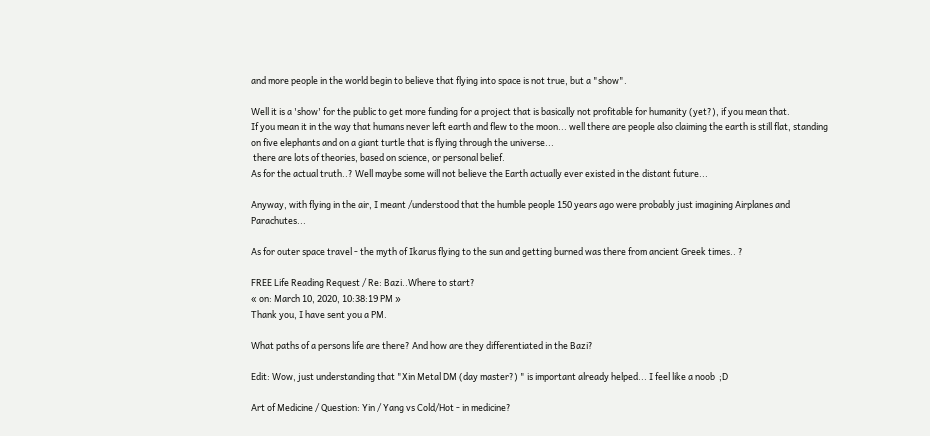and more people in the world begin to believe that flying into space is not true, but a "show".

Well it is a 'show' for the public to get more funding for a project that is basically not profitable for humanity (yet?), if you mean that.
If you mean it in the way that humans never left earth and flew to the moon... well there are people also claiming the earth is still flat, standing on five elephants and on a giant turtle that is flying through the universe...
 there are lots of theories, based on science, or personal belief.
As for the actual truth..? Well maybe some will not believe the Earth actually ever existed in the distant future...

Anyway, with flying in the air, I meant /understood that the humble people 150 years ago were probably just imagining Airplanes and Parachutes...

As for outer space travel - the myth of Ikarus flying to the sun and getting burned was there from ancient Greek times.. ?

FREE Life Reading Request / Re: Bazi..Where to start?
« on: March 10, 2020, 10:38:19 PM »
Thank you, I have sent you a PM.

What paths of a persons life are there? And how are they differentiated in the Bazi?

Edit: Wow, just understanding that "Xin Metal DM (day master?) " is important already helped... I feel like a noob  ;D

Art of Medicine / Question: Yin / Yang vs Cold/Hot - in medicine?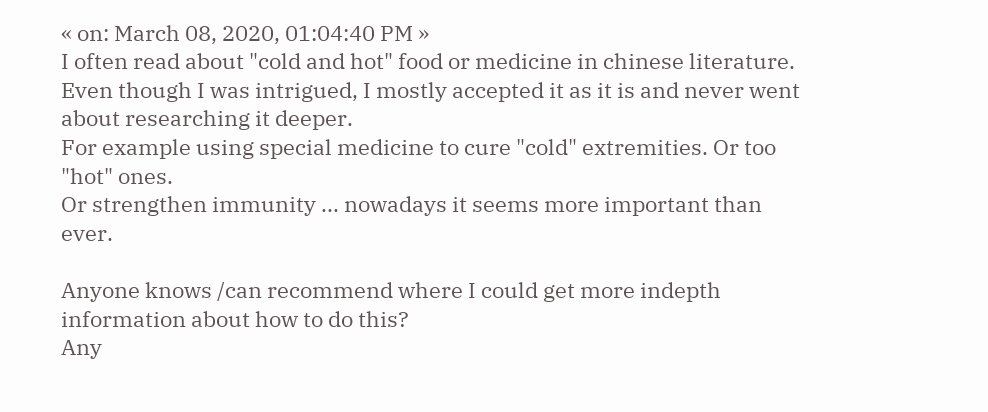« on: March 08, 2020, 01:04:40 PM »
I often read about "cold and hot" food or medicine in chinese literature.
Even though I was intrigued, I mostly accepted it as it is and never went about researching it deeper.
For example using special medicine to cure "cold" extremities. Or too "hot" ones.
Or strengthen immunity ... nowadays it seems more important than ever.

Anyone knows /can recommend where I could get more indepth information about how to do this?
Any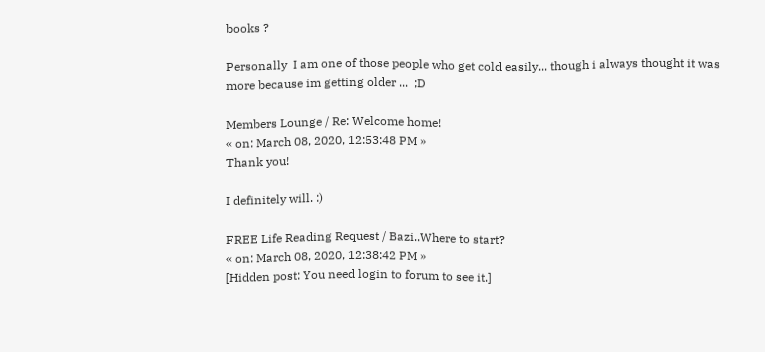books ?

Personally  I am one of those people who get cold easily... though i always thought it was more because im getting older ...  ;D

Members Lounge / Re: Welcome home!
« on: March 08, 2020, 12:53:48 PM »
Thank you!

I definitely will. :)

FREE Life Reading Request / Bazi..Where to start?
« on: March 08, 2020, 12:38:42 PM »
[Hidden post: You need login to forum to see it.]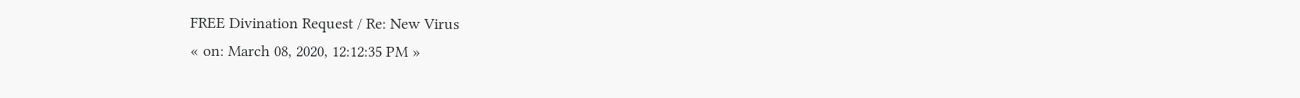FREE Divination Request / Re: New Virus
« on: March 08, 2020, 12:12:35 PM »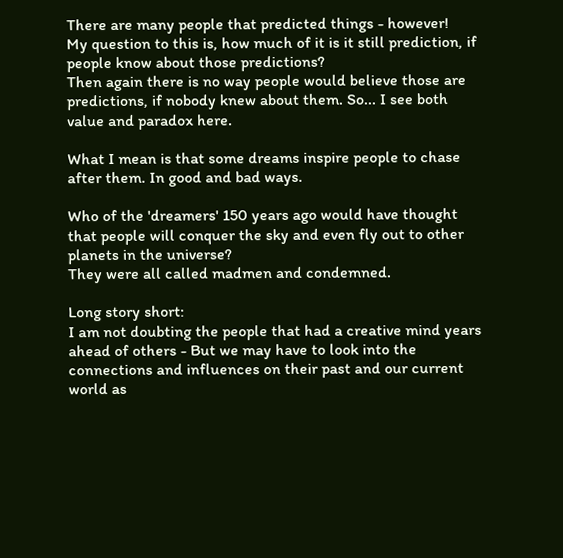There are many people that predicted things - however!
My question to this is, how much of it is it still prediction, if people know about those predictions?
Then again there is no way people would believe those are predictions, if nobody knew about them. So... I see both value and paradox here.

What I mean is that some dreams inspire people to chase after them. In good and bad ways.

Who of the 'dreamers' 150 years ago would have thought that people will conquer the sky and even fly out to other planets in the universe?
They were all called madmen and condemned.

Long story short:
I am not doubting the people that had a creative mind years ahead of others - But we may have to look into the connections and influences on their past and our current world as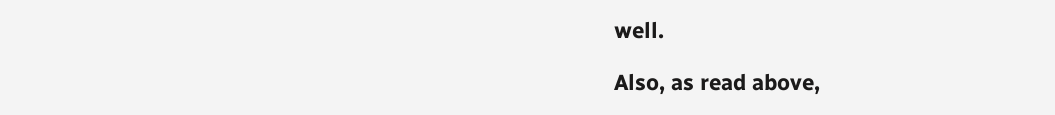well.

Also, as read above,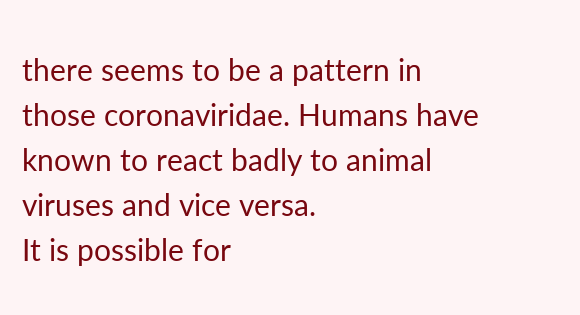there seems to be a pattern in those coronaviridae. Humans have known to react badly to animal viruses and vice versa.
It is possible for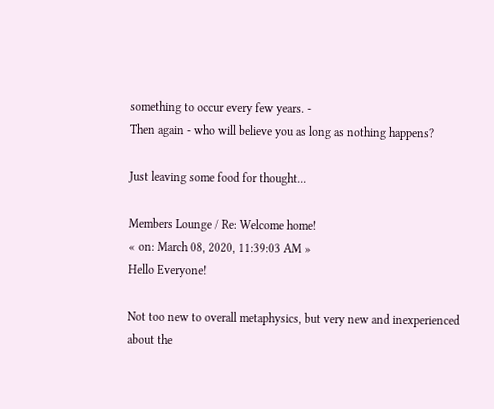something to occur every few years. -
Then again - who will believe you as long as nothing happens?

Just leaving some food for thought...

Members Lounge / Re: Welcome home!
« on: March 08, 2020, 11:39:03 AM »
Hello Everyone!

Not too new to overall metaphysics, but very new and inexperienced about the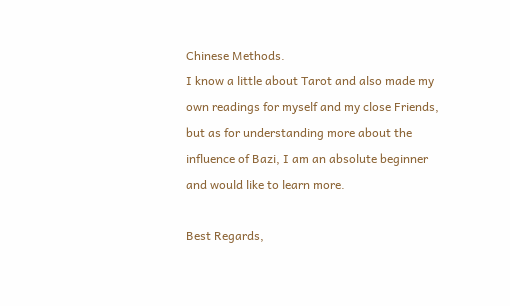Chinese Methods.
I know a little about Tarot and also made my own readings for myself and my close Friends,
but as for understanding more about the influence of Bazi, I am an absolute beginner and would like to learn more.

Best Regards,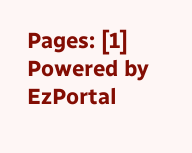Pages: [1]
Powered by EzPortal